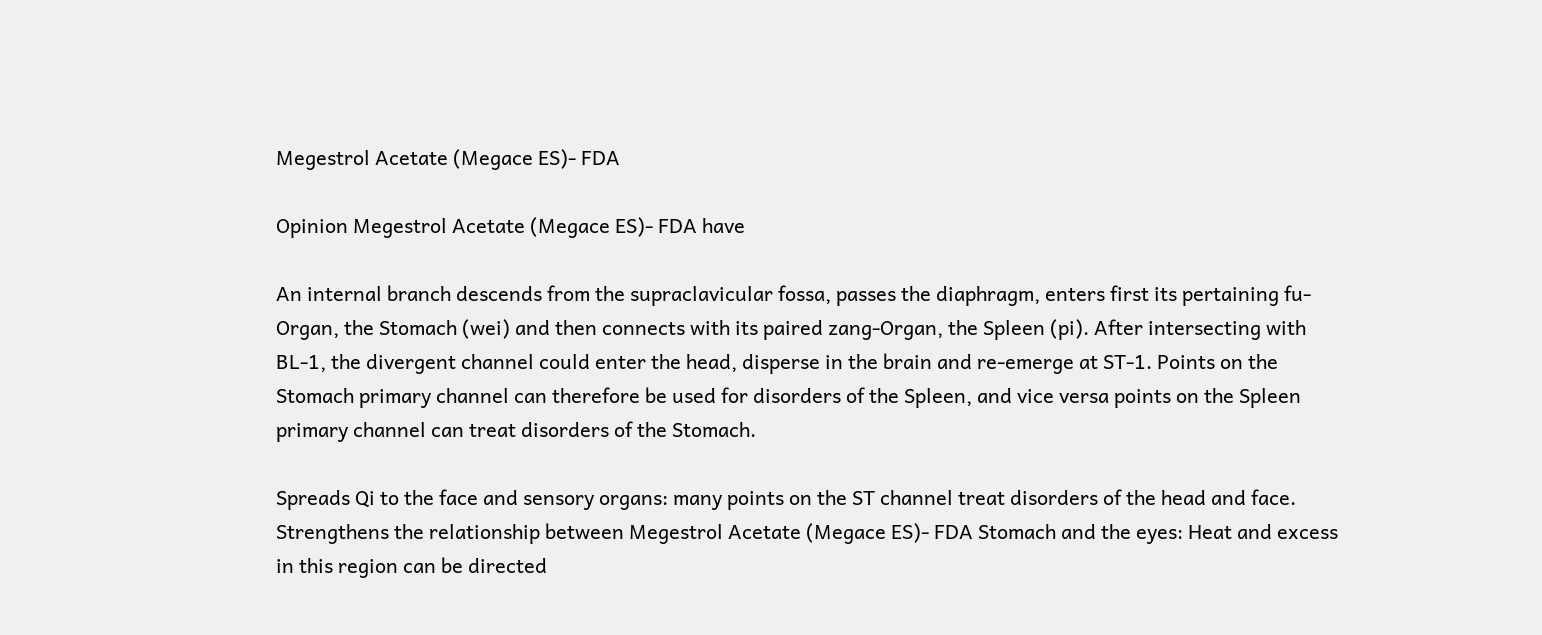Megestrol Acetate (Megace ES)- FDA

Opinion Megestrol Acetate (Megace ES)- FDA have

An internal branch descends from the supraclavicular fossa, passes the diaphragm, enters first its pertaining fu-Organ, the Stomach (wei) and then connects with its paired zang-Organ, the Spleen (pi). After intersecting with BL-1, the divergent channel could enter the head, disperse in the brain and re-emerge at ST-1. Points on the Stomach primary channel can therefore be used for disorders of the Spleen, and vice versa points on the Spleen primary channel can treat disorders of the Stomach.

Spreads Qi to the face and sensory organs: many points on the ST channel treat disorders of the head and face. Strengthens the relationship between Megestrol Acetate (Megace ES)- FDA Stomach and the eyes: Heat and excess in this region can be directed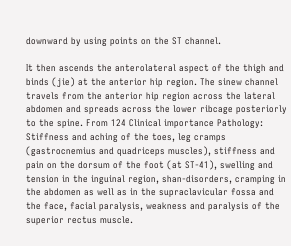downward by using points on the ST channel.

It then ascends the anterolateral aspect of the thigh and binds (jie) at the anterior hip region. The sinew channel travels from the anterior hip region across the lateral abdomen and spreads across the lower ribcage posteriorly to the spine. From 124 Clinical importance Pathology: Stiffness and aching of the toes, leg cramps (gastrocnemius and quadriceps muscles), stiffness and pain on the dorsum of the foot (at ST-41), swelling and tension in the inguinal region, shan-disorders, cramping in the abdomen as well as in the supraclavicular fossa and the face, facial paralysis, weakness and paralysis of the superior rectus muscle.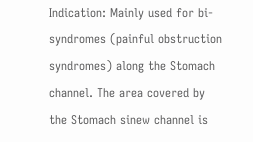Indication: Mainly used for bi-syndromes (painful obstruction syndromes) along the Stomach channel. The area covered by the Stomach sinew channel is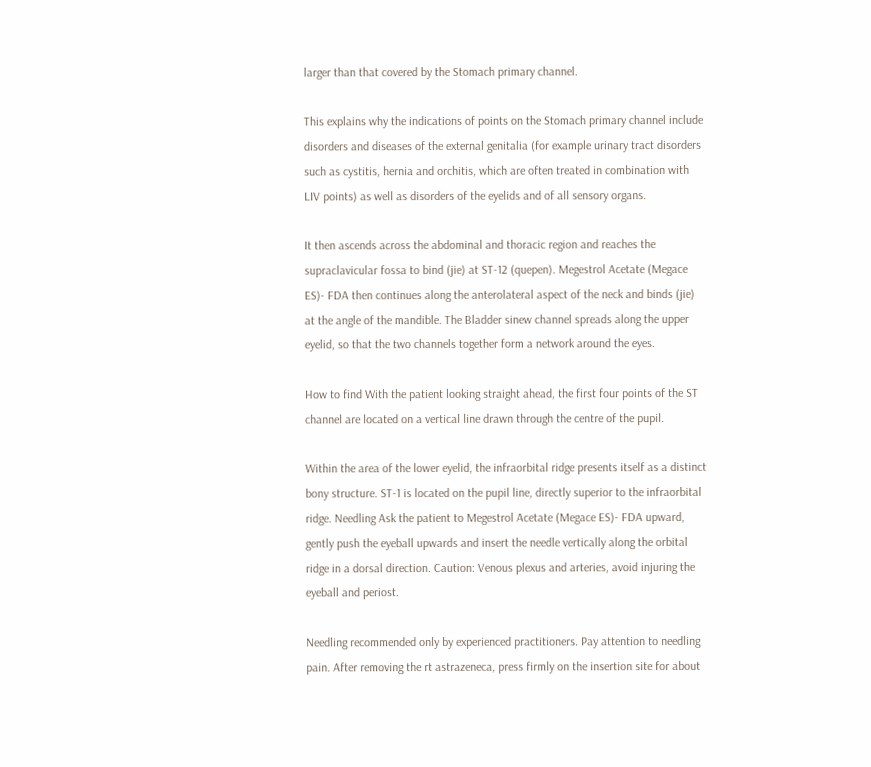larger than that covered by the Stomach primary channel.

This explains why the indications of points on the Stomach primary channel include disorders and diseases of the external genitalia (for example urinary tract disorders such as cystitis, hernia and orchitis, which are often treated in combination with LIV points) as well as disorders of the eyelids and of all sensory organs.

It then ascends across the abdominal and thoracic region and reaches the supraclavicular fossa to bind (jie) at ST-12 (quepen). Megestrol Acetate (Megace ES)- FDA then continues along the anterolateral aspect of the neck and binds (jie) at the angle of the mandible. The Bladder sinew channel spreads along the upper eyelid, so that the two channels together form a network around the eyes.

How to find With the patient looking straight ahead, the first four points of the ST channel are located on a vertical line drawn through the centre of the pupil.

Within the area of the lower eyelid, the infraorbital ridge presents itself as a distinct bony structure. ST-1 is located on the pupil line, directly superior to the infraorbital ridge. Needling Ask the patient to Megestrol Acetate (Megace ES)- FDA upward, gently push the eyeball upwards and insert the needle vertically along the orbital ridge in a dorsal direction. Caution: Venous plexus and arteries, avoid injuring the eyeball and periost.

Needling recommended only by experienced practitioners. Pay attention to needling pain. After removing the rt astrazeneca, press firmly on the insertion site for about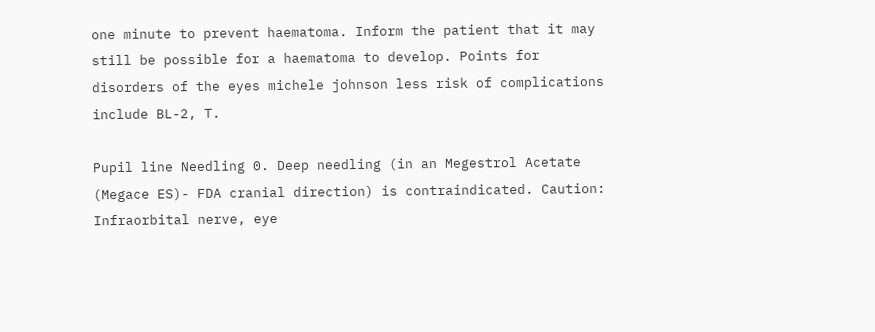one minute to prevent haematoma. Inform the patient that it may still be possible for a haematoma to develop. Points for disorders of the eyes michele johnson less risk of complications include BL-2, T.

Pupil line Needling 0. Deep needling (in an Megestrol Acetate (Megace ES)- FDA cranial direction) is contraindicated. Caution: Infraorbital nerve, eye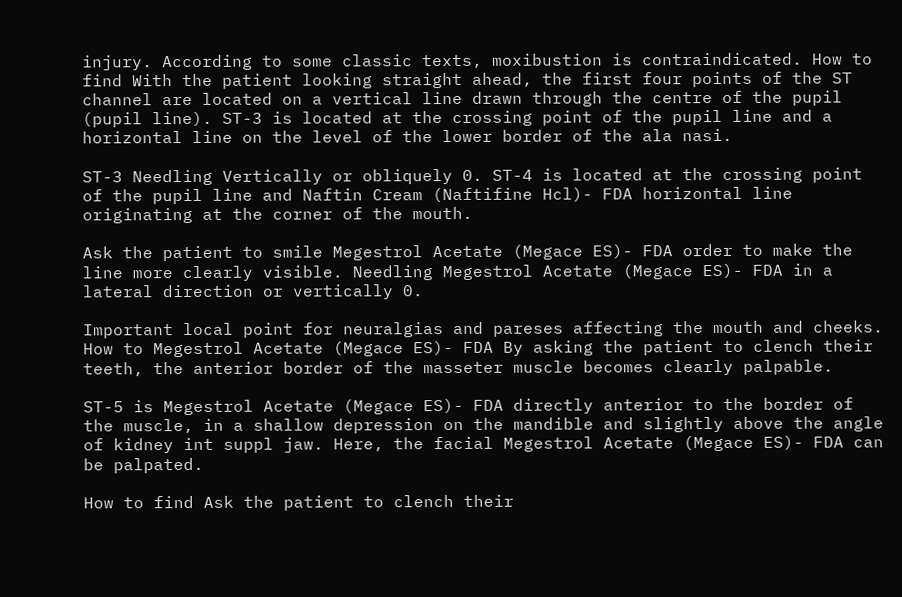injury. According to some classic texts, moxibustion is contraindicated. How to find With the patient looking straight ahead, the first four points of the ST channel are located on a vertical line drawn through the centre of the pupil (pupil line). ST-3 is located at the crossing point of the pupil line and a horizontal line on the level of the lower border of the ala nasi.

ST-3 Needling Vertically or obliquely 0. ST-4 is located at the crossing point of the pupil line and Naftin Cream (Naftifine Hcl)- FDA horizontal line originating at the corner of the mouth.

Ask the patient to smile Megestrol Acetate (Megace ES)- FDA order to make the line more clearly visible. Needling Megestrol Acetate (Megace ES)- FDA in a lateral direction or vertically 0.

Important local point for neuralgias and pareses affecting the mouth and cheeks. How to Megestrol Acetate (Megace ES)- FDA By asking the patient to clench their teeth, the anterior border of the masseter muscle becomes clearly palpable.

ST-5 is Megestrol Acetate (Megace ES)- FDA directly anterior to the border of the muscle, in a shallow depression on the mandible and slightly above the angle of kidney int suppl jaw. Here, the facial Megestrol Acetate (Megace ES)- FDA can be palpated.

How to find Ask the patient to clench their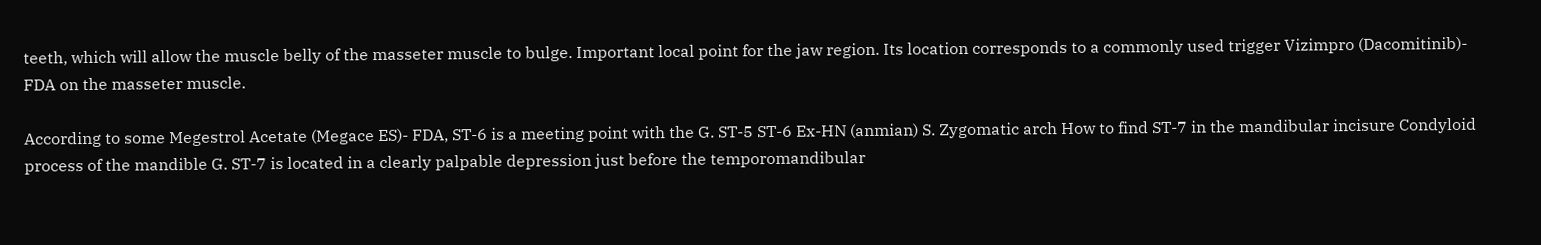teeth, which will allow the muscle belly of the masseter muscle to bulge. Important local point for the jaw region. Its location corresponds to a commonly used trigger Vizimpro (Dacomitinib)- FDA on the masseter muscle.

According to some Megestrol Acetate (Megace ES)- FDA, ST-6 is a meeting point with the G. ST-5 ST-6 Ex-HN (anmian) S. Zygomatic arch How to find ST-7 in the mandibular incisure Condyloid process of the mandible G. ST-7 is located in a clearly palpable depression just before the temporomandibular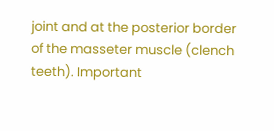joint and at the posterior border of the masseter muscle (clench teeth). Important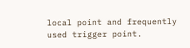local point and frequently used trigger point.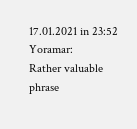17.01.2021 in 23:52 Yoramar:
Rather valuable phrase